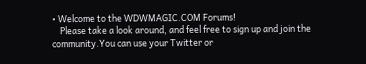• Welcome to the WDWMAGIC.COM Forums!
    Please take a look around, and feel free to sign up and join the community.You can use your Twitter or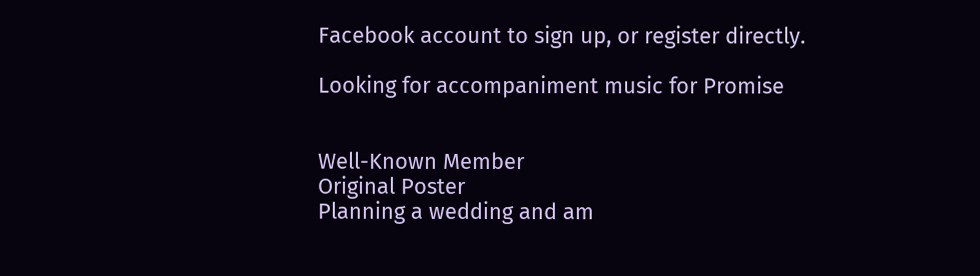Facebook account to sign up, or register directly.

Looking for accompaniment music for Promise


Well-Known Member
Original Poster
Planning a wedding and am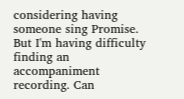considering having someone sing Promise. But I'm having difficulty finding an accompaniment recording. Can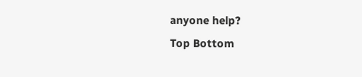anyone help?
Top Bottom